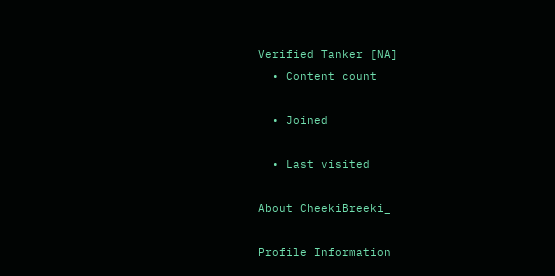Verified Tanker [NA]
  • Content count

  • Joined

  • Last visited

About CheekiBreeki_

Profile Information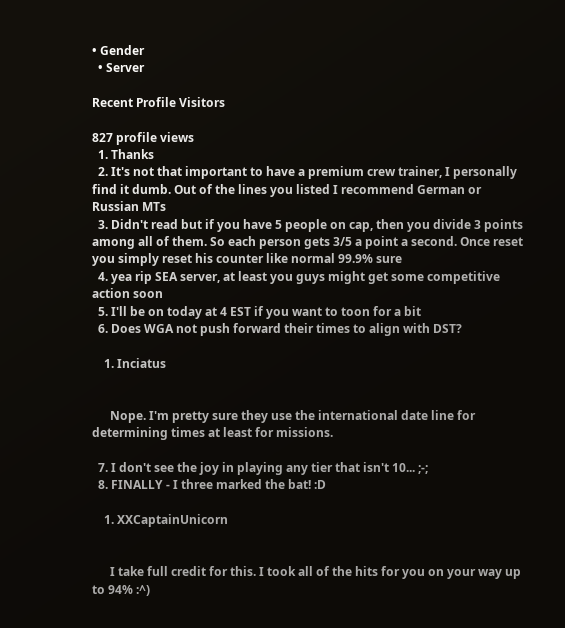• Gender
  • Server

Recent Profile Visitors

827 profile views
  1. Thanks
  2. It's not that important to have a premium crew trainer, I personally find it dumb. Out of the lines you listed I recommend German or Russian MTs
  3. Didn't read but if you have 5 people on cap, then you divide 3 points among all of them. So each person gets 3/5 a point a second. Once reset you simply reset his counter like normal 99.9% sure
  4. yea rip SEA server, at least you guys might get some competitive action soon
  5. I'll be on today at 4 EST if you want to toon for a bit
  6. Does WGA not push forward their times to align with DST?

    1. Inciatus


      Nope. I'm pretty sure they use the international date line for determining times at least for missions.

  7. I don't see the joy in playing any tier that isn't 10... ;-;
  8. FINALLY - I three marked the bat! :D

    1. XXCaptainUnicorn


      I take full credit for this. I took all of the hits for you on your way up to 94% :^)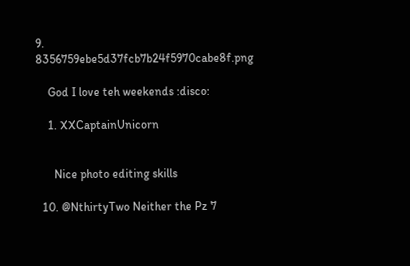9. 8356759ebe5d37fcb7b24f5970cabe8f.png

    God I love teh weekends :disco:

    1. XXCaptainUnicorn


      Nice photo editing skills

  10. @NthirtyTwo Neither the Pz 7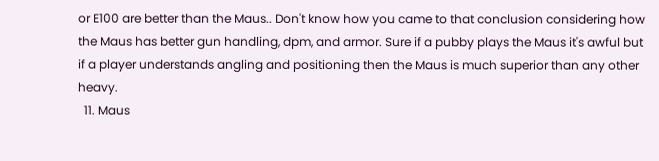or E100 are better than the Maus.. Don't know how you came to that conclusion considering how the Maus has better gun handling, dpm, and armor. Sure if a pubby plays the Maus it's awful but if a player understands angling and positioning then the Maus is much superior than any other heavy.
  11. Maus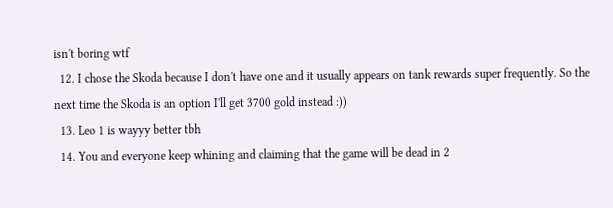isn't boring wtf
  12. I chose the Skoda because I don't have one and it usually appears on tank rewards super frequently. So the next time the Skoda is an option I'll get 3700 gold instead :))
  13. Leo 1 is wayyy better tbh
  14. You and everyone keep whining and claiming that the game will be dead in 2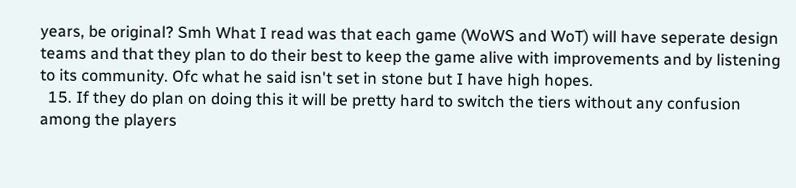years, be original? Smh What I read was that each game (WoWS and WoT) will have seperate design teams and that they plan to do their best to keep the game alive with improvements and by listening to its community. Ofc what he said isn't set in stone but I have high hopes.
  15. If they do plan on doing this it will be pretty hard to switch the tiers without any confusion among the players